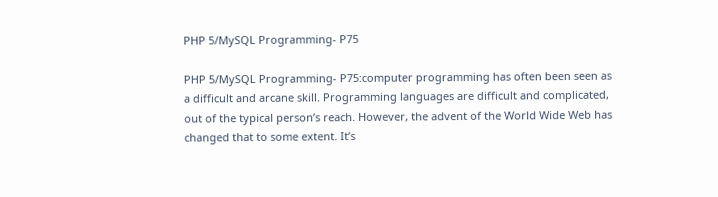PHP 5/MySQL Programming- P75

PHP 5/MySQL Programming- P75:computer programming has often been seen as a difficult and arcane skill. Programming languages are difficult and complicated, out of the typical person’s reach. However, the advent of the World Wide Web has changed that to some extent. It’s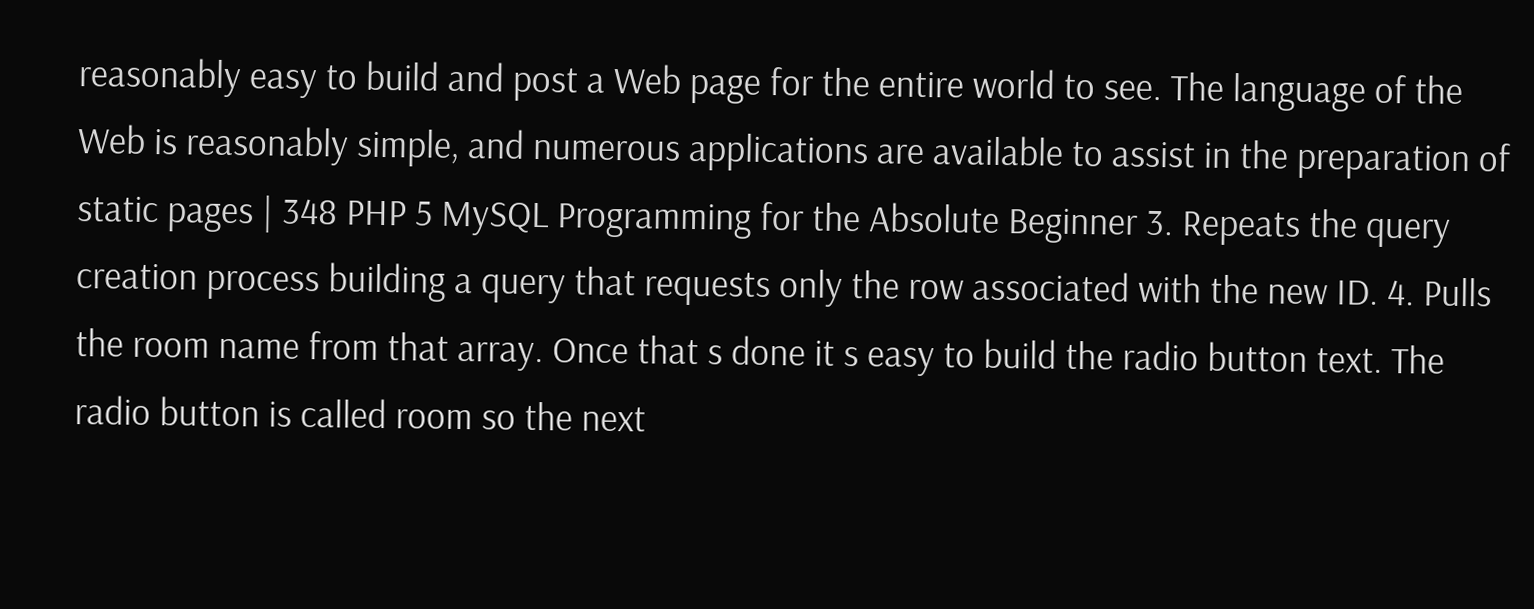reasonably easy to build and post a Web page for the entire world to see. The language of the Web is reasonably simple, and numerous applications are available to assist in the preparation of static pages | 348 PHP 5 MySQL Programming for the Absolute Beginner 3. Repeats the query creation process building a query that requests only the row associated with the new ID. 4. Pulls the room name from that array. Once that s done it s easy to build the radio button text. The radio button is called room so the next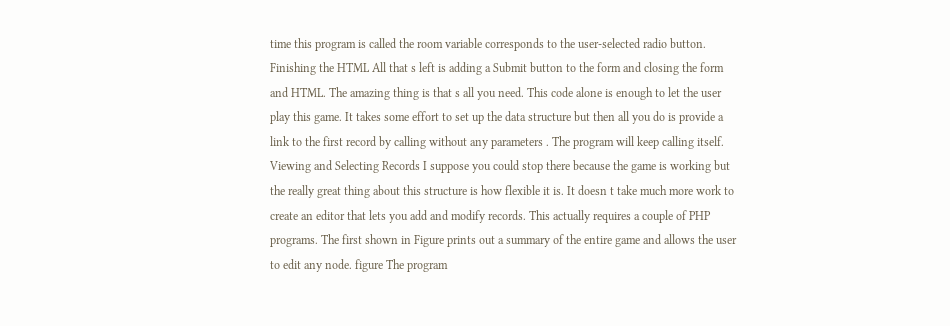time this program is called the room variable corresponds to the user-selected radio button. Finishing the HTML All that s left is adding a Submit button to the form and closing the form and HTML. The amazing thing is that s all you need. This code alone is enough to let the user play this game. It takes some effort to set up the data structure but then all you do is provide a link to the first record by calling without any parameters . The program will keep calling itself. Viewing and Selecting Records I suppose you could stop there because the game is working but the really great thing about this structure is how flexible it is. It doesn t take much more work to create an editor that lets you add and modify records. This actually requires a couple of PHP programs. The first shown in Figure prints out a summary of the entire game and allows the user to edit any node. figure The program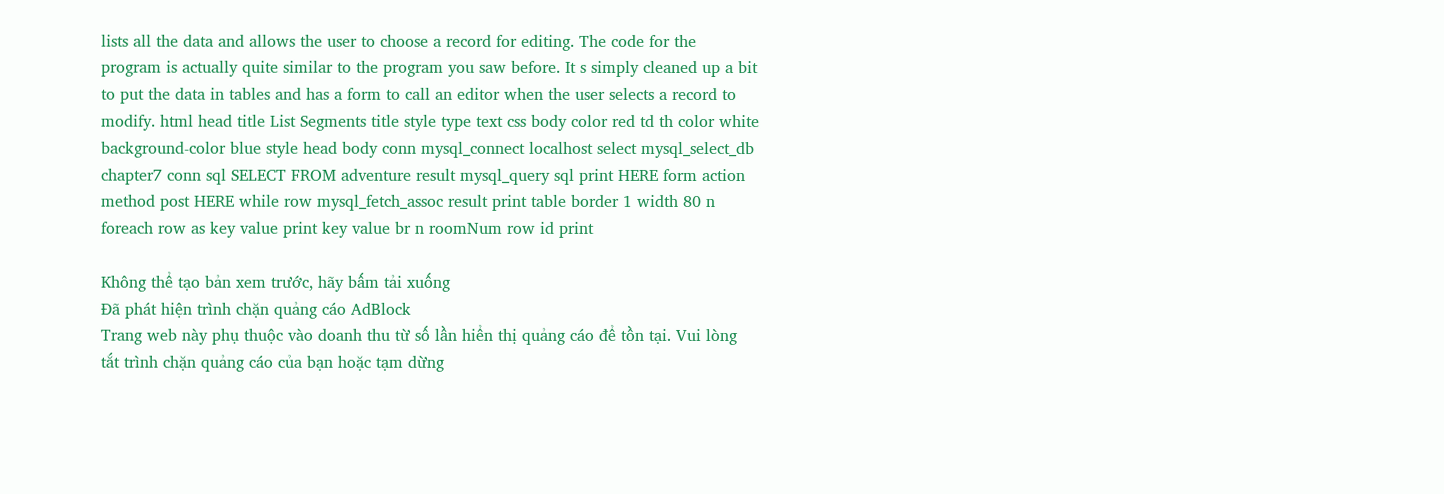lists all the data and allows the user to choose a record for editing. The code for the program is actually quite similar to the program you saw before. It s simply cleaned up a bit to put the data in tables and has a form to call an editor when the user selects a record to modify. html head title List Segments title style type text css body color red td th color white background-color blue style head body conn mysql_connect localhost select mysql_select_db chapter7 conn sql SELECT FROM adventure result mysql_query sql print HERE form action method post HERE while row mysql_fetch_assoc result print table border 1 width 80 n foreach row as key value print key value br n roomNum row id print

Không thể tạo bản xem trước, hãy bấm tải xuống
Đã phát hiện trình chặn quảng cáo AdBlock
Trang web này phụ thuộc vào doanh thu từ số lần hiển thị quảng cáo để tồn tại. Vui lòng tắt trình chặn quảng cáo của bạn hoặc tạm dừng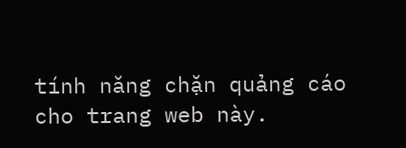tính năng chặn quảng cáo cho trang web này.